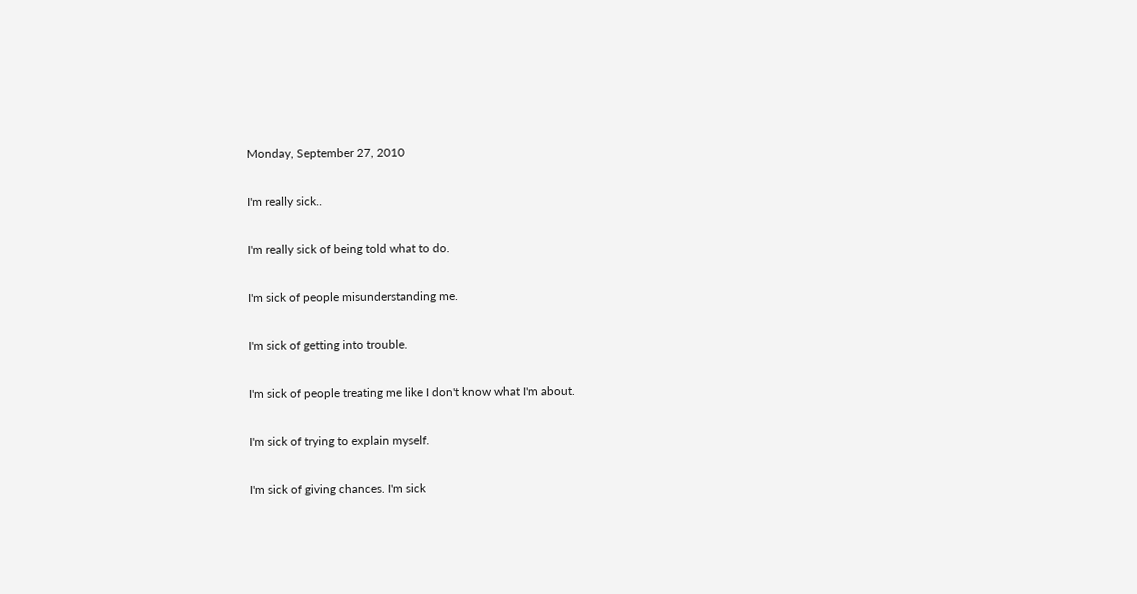Monday, September 27, 2010

I'm really sick..

I'm really sick of being told what to do.

I'm sick of people misunderstanding me.

I'm sick of getting into trouble.

I'm sick of people treating me like I don't know what I'm about.

I'm sick of trying to explain myself.

I'm sick of giving chances. I'm sick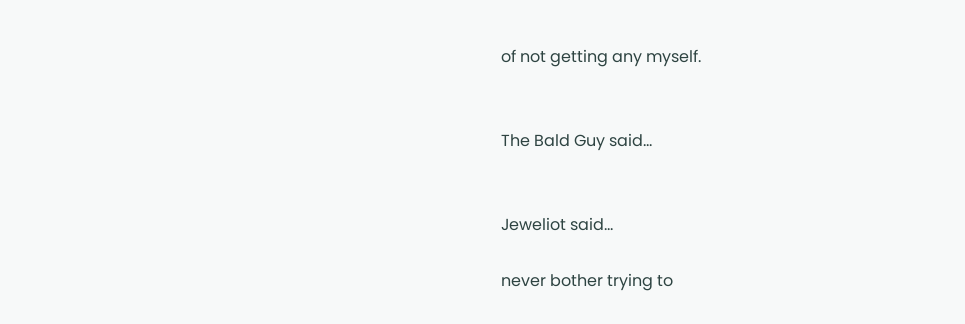of not getting any myself.


The Bald Guy said...


Jeweliot said...

never bother trying to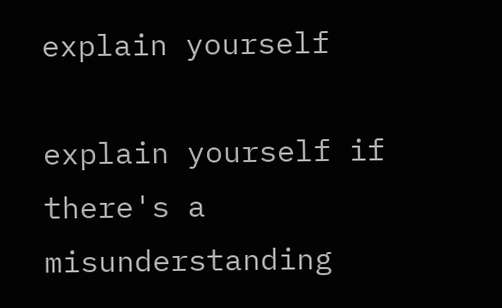explain yourself

explain yourself if there's a misunderstanding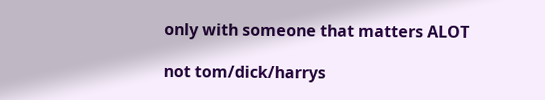only with someone that matters ALOT

not tom/dick/harrys